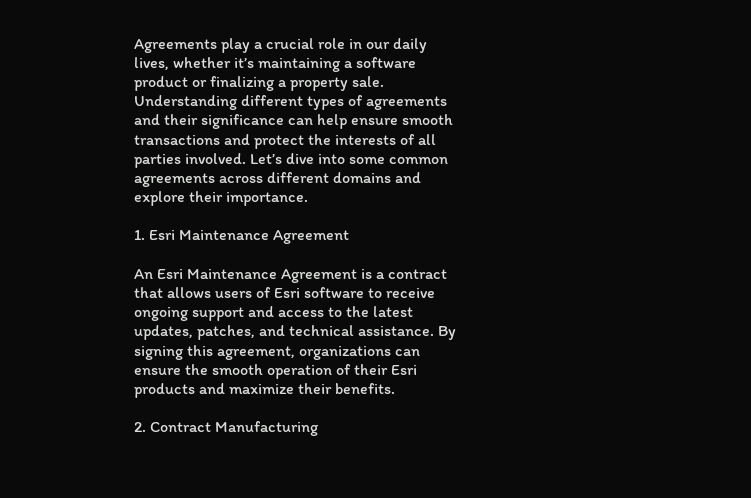Agreements play a crucial role in our daily lives, whether it’s maintaining a software product or finalizing a property sale. Understanding different types of agreements and their significance can help ensure smooth transactions and protect the interests of all parties involved. Let’s dive into some common agreements across different domains and explore their importance.

1. Esri Maintenance Agreement

An Esri Maintenance Agreement is a contract that allows users of Esri software to receive ongoing support and access to the latest updates, patches, and technical assistance. By signing this agreement, organizations can ensure the smooth operation of their Esri products and maximize their benefits.

2. Contract Manufacturing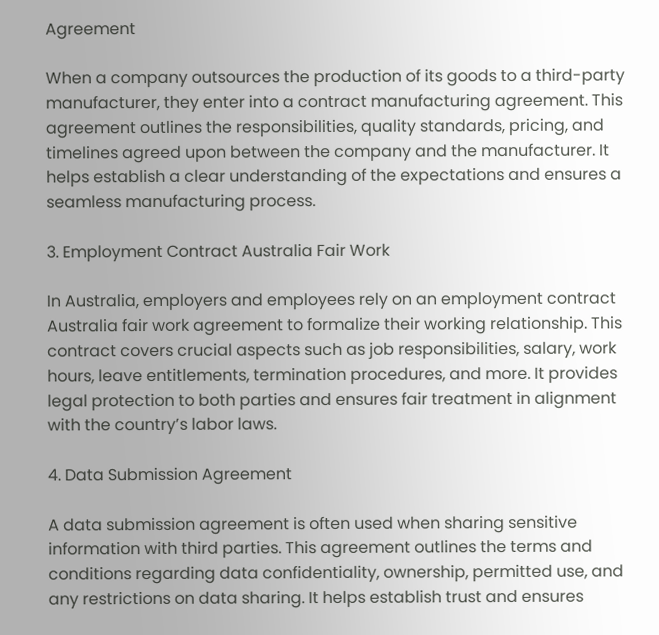Agreement

When a company outsources the production of its goods to a third-party manufacturer, they enter into a contract manufacturing agreement. This agreement outlines the responsibilities, quality standards, pricing, and timelines agreed upon between the company and the manufacturer. It helps establish a clear understanding of the expectations and ensures a seamless manufacturing process.

3. Employment Contract Australia Fair Work

In Australia, employers and employees rely on an employment contract Australia fair work agreement to formalize their working relationship. This contract covers crucial aspects such as job responsibilities, salary, work hours, leave entitlements, termination procedures, and more. It provides legal protection to both parties and ensures fair treatment in alignment with the country’s labor laws.

4. Data Submission Agreement

A data submission agreement is often used when sharing sensitive information with third parties. This agreement outlines the terms and conditions regarding data confidentiality, ownership, permitted use, and any restrictions on data sharing. It helps establish trust and ensures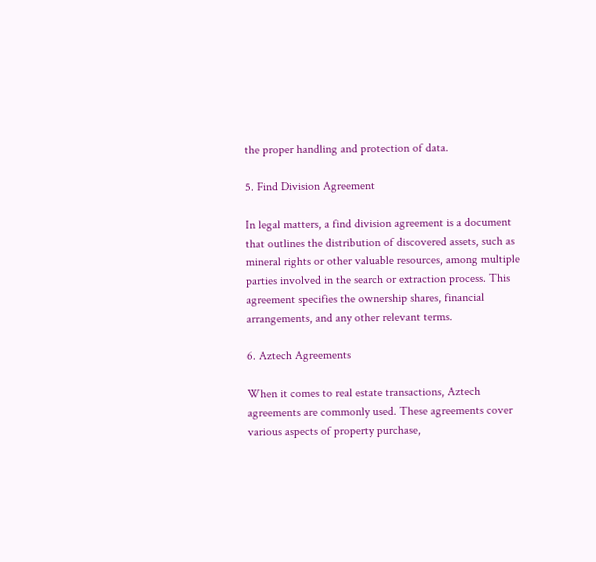the proper handling and protection of data.

5. Find Division Agreement

In legal matters, a find division agreement is a document that outlines the distribution of discovered assets, such as mineral rights or other valuable resources, among multiple parties involved in the search or extraction process. This agreement specifies the ownership shares, financial arrangements, and any other relevant terms.

6. Aztech Agreements

When it comes to real estate transactions, Aztech agreements are commonly used. These agreements cover various aspects of property purchase,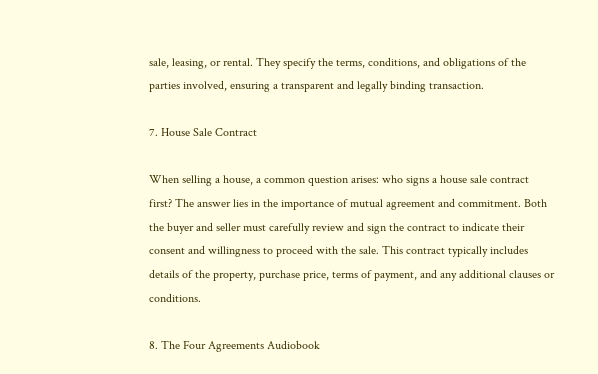sale, leasing, or rental. They specify the terms, conditions, and obligations of the parties involved, ensuring a transparent and legally binding transaction.

7. House Sale Contract

When selling a house, a common question arises: who signs a house sale contract first? The answer lies in the importance of mutual agreement and commitment. Both the buyer and seller must carefully review and sign the contract to indicate their consent and willingness to proceed with the sale. This contract typically includes details of the property, purchase price, terms of payment, and any additional clauses or conditions.

8. The Four Agreements Audiobook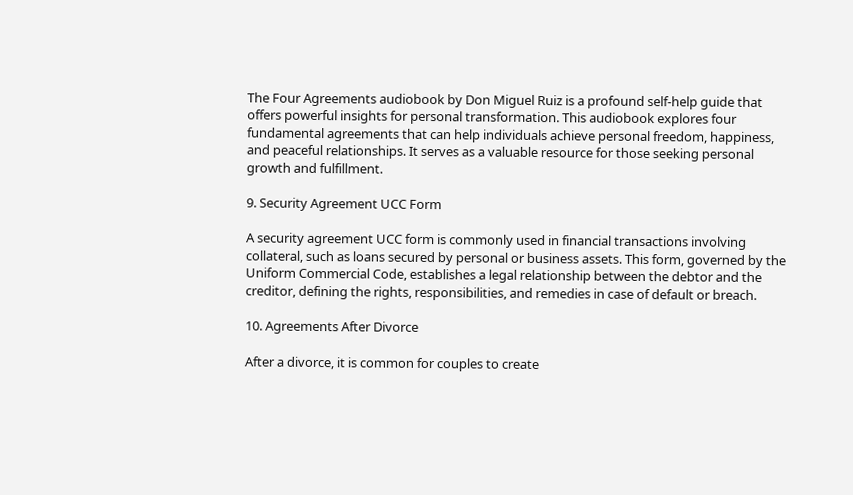The Four Agreements audiobook by Don Miguel Ruiz is a profound self-help guide that offers powerful insights for personal transformation. This audiobook explores four fundamental agreements that can help individuals achieve personal freedom, happiness, and peaceful relationships. It serves as a valuable resource for those seeking personal growth and fulfillment.

9. Security Agreement UCC Form

A security agreement UCC form is commonly used in financial transactions involving collateral, such as loans secured by personal or business assets. This form, governed by the Uniform Commercial Code, establishes a legal relationship between the debtor and the creditor, defining the rights, responsibilities, and remedies in case of default or breach.

10. Agreements After Divorce

After a divorce, it is common for couples to create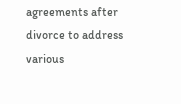agreements after divorce to address various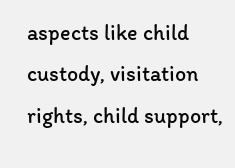aspects like child custody, visitation rights, child support,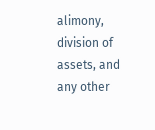alimony, division of assets, and any other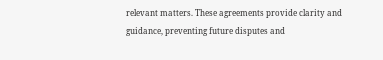relevant matters. These agreements provide clarity and guidance, preventing future disputes and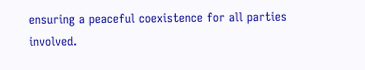ensuring a peaceful coexistence for all parties involved.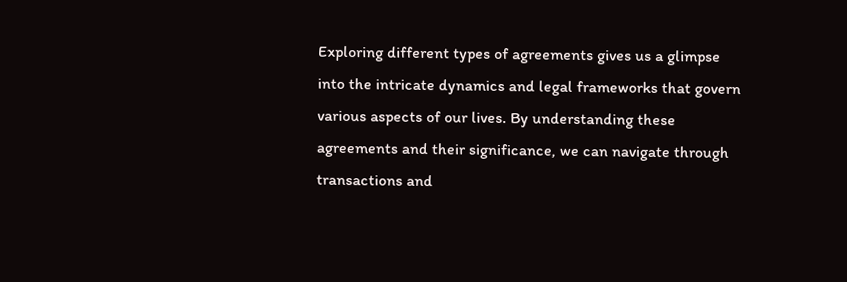Exploring different types of agreements gives us a glimpse into the intricate dynamics and legal frameworks that govern various aspects of our lives. By understanding these agreements and their significance, we can navigate through transactions and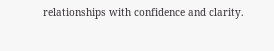relationships with confidence and clarity.